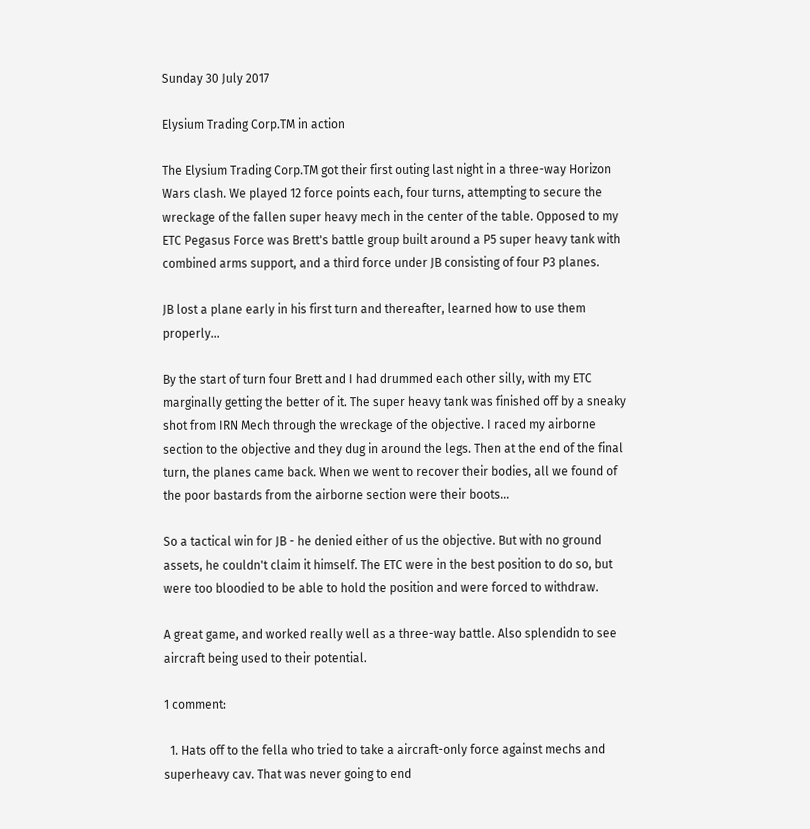Sunday 30 July 2017

Elysium Trading Corp.TM in action

The Elysium Trading Corp.TM got their first outing last night in a three-way Horizon Wars clash. We played 12 force points each, four turns, attempting to secure the wreckage of the fallen super heavy mech in the center of the table. Opposed to my ETC Pegasus Force was Brett's battle group built around a P5 super heavy tank with combined arms support, and a third force under JB consisting of four P3 planes.

JB lost a plane early in his first turn and thereafter, learned how to use them properly...

By the start of turn four Brett and I had drummed each other silly, with my ETC marginally getting the better of it. The super heavy tank was finished off by a sneaky shot from IRN Mech through the wreckage of the objective. I raced my airborne section to the objective and they dug in around the legs. Then at the end of the final turn, the planes came back. When we went to recover their bodies, all we found of the poor bastards from the airborne section were their boots...

So a tactical win for JB - he denied either of us the objective. But with no ground assets, he couldn't claim it himself. The ETC were in the best position to do so, but were too bloodied to be able to hold the position and were forced to withdraw.

A great game, and worked really well as a three-way battle. Also splendidn to see aircraft being used to their potential.

1 comment:

  1. Hats off to the fella who tried to take a aircraft-only force against mechs and superheavy cav. That was never going to end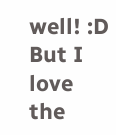well! :D But I love the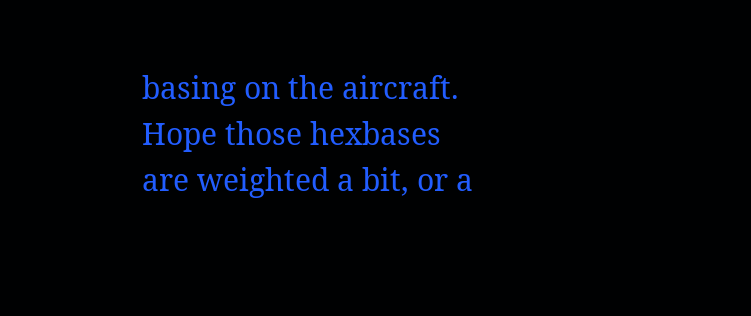basing on the aircraft. Hope those hexbases are weighted a bit, or a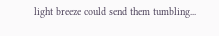light breeze could send them tumbling...